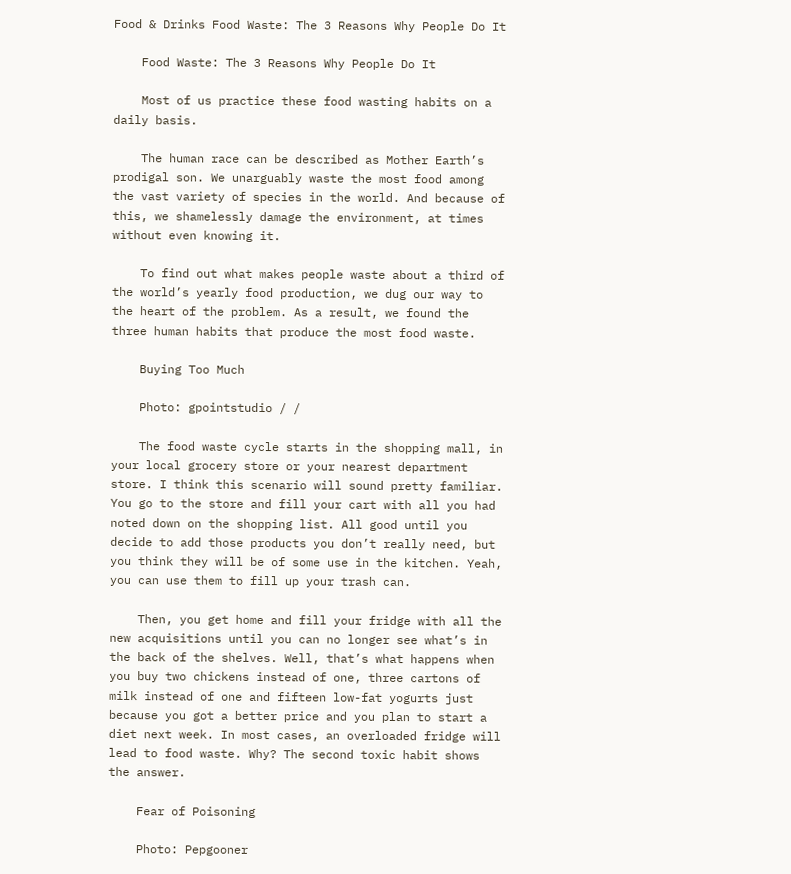Food & Drinks Food Waste: The 3 Reasons Why People Do It

    Food Waste: The 3 Reasons Why People Do It

    Most of us practice these food wasting habits on a daily basis.

    The human race can be described as Mother Earth’s prodigal son. We unarguably waste the most food among the vast variety of species in the world. And because of this, we shamelessly damage the environment, at times without even knowing it.

    To find out what makes people waste about a third of the world’s yearly food production, we dug our way to the heart of the problem. As a result, we found the three human habits that produce the most food waste.

    Buying Too Much

    Photo: gpointstudio / /

    The food waste cycle starts in the shopping mall, in your local grocery store or your nearest department store. I think this scenario will sound pretty familiar. You go to the store and fill your cart with all you had noted down on the shopping list. All good until you decide to add those products you don’t really need, but you think they will be of some use in the kitchen. Yeah, you can use them to fill up your trash can.

    Then, you get home and fill your fridge with all the new acquisitions until you can no longer see what’s in the back of the shelves. Well, that’s what happens when you buy two chickens instead of one, three cartons of milk instead of one and fifteen low-fat yogurts just because you got a better price and you plan to start a diet next week. In most cases, an overloaded fridge will lead to food waste. Why? The second toxic habit shows the answer.

    Fear of Poisoning

    Photo: Pepgooner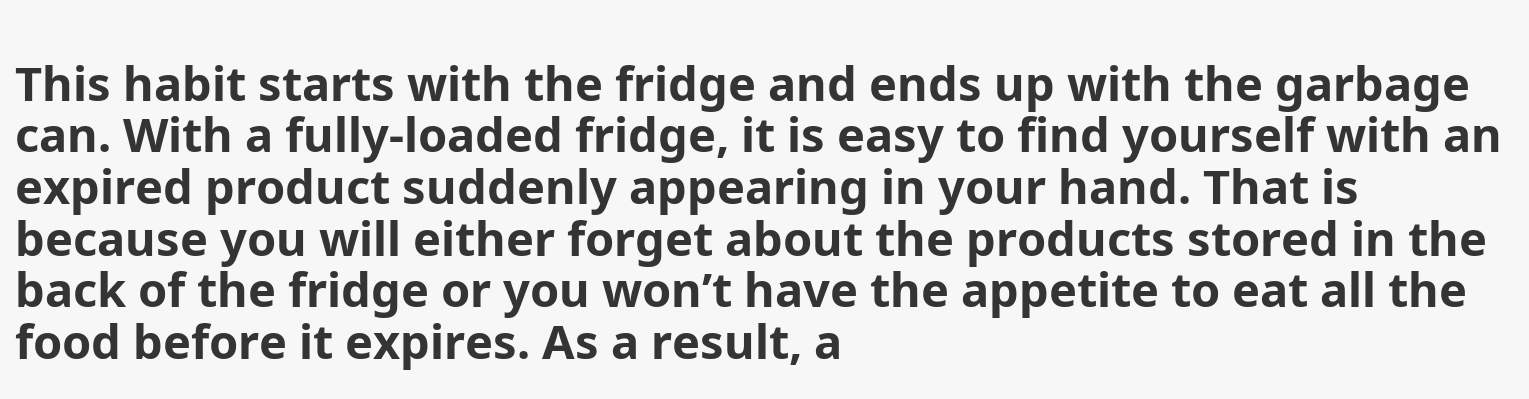This habit starts with the fridge and ends up with the garbage can. With a fully-loaded fridge, it is easy to find yourself with an expired product suddenly appearing in your hand. That is because you will either forget about the products stored in the back of the fridge or you won’t have the appetite to eat all the food before it expires. As a result, a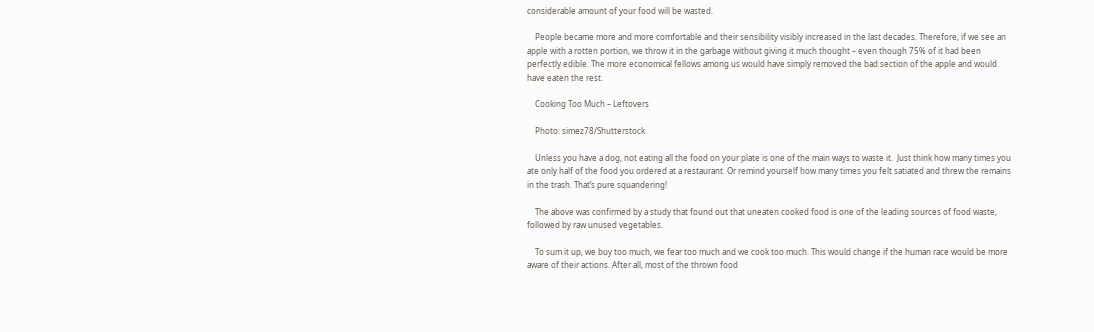considerable amount of your food will be wasted.

    People became more and more comfortable and their sensibility visibly increased in the last decades. Therefore, if we see an apple with a rotten portion, we throw it in the garbage without giving it much thought – even though 75% of it had been perfectly edible. The more economical fellows among us would have simply removed the bad section of the apple and would have eaten the rest.

    Cooking Too Much – Leftovers

    Photo: simez78/Shutterstock

    Unless you have a dog, not eating all the food on your plate is one of the main ways to waste it.  Just think how many times you ate only half of the food you ordered at a restaurant. Or remind yourself how many times you felt satiated and threw the remains in the trash. That’s pure squandering!

    The above was confirmed by a study that found out that uneaten cooked food is one of the leading sources of food waste, followed by raw unused vegetables.

    To sum it up, we buy too much, we fear too much and we cook too much. This would change if the human race would be more aware of their actions. After all, most of the thrown food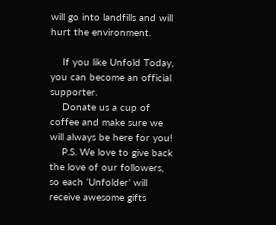will go into landfills and will hurt the environment.

    If you like Unfold Today, you can become an official supporter.
    Donate us a cup of coffee and make sure we will always be here for you!
    P.S. We love to give back the love of our followers, so each ‘Unfolder’ will receive awesome gifts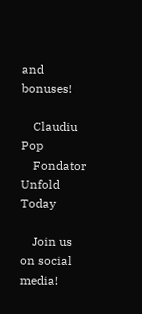and bonuses!

    Claudiu Pop
    Fondator Unfold Today

    Join us on social media!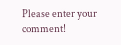Please enter your comment!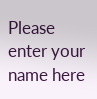Please enter your name here